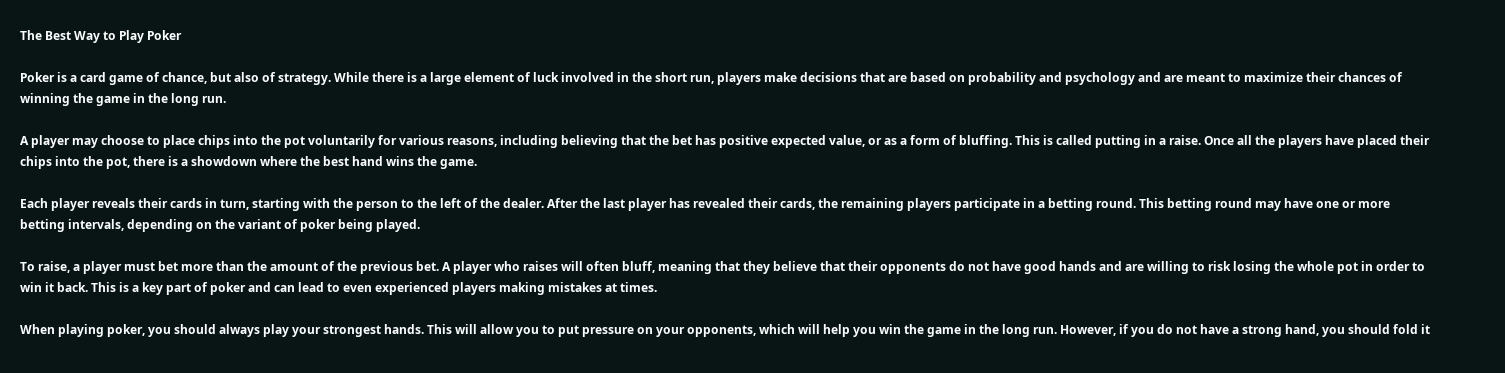The Best Way to Play Poker

Poker is a card game of chance, but also of strategy. While there is a large element of luck involved in the short run, players make decisions that are based on probability and psychology and are meant to maximize their chances of winning the game in the long run.

A player may choose to place chips into the pot voluntarily for various reasons, including believing that the bet has positive expected value, or as a form of bluffing. This is called putting in a raise. Once all the players have placed their chips into the pot, there is a showdown where the best hand wins the game.

Each player reveals their cards in turn, starting with the person to the left of the dealer. After the last player has revealed their cards, the remaining players participate in a betting round. This betting round may have one or more betting intervals, depending on the variant of poker being played.

To raise, a player must bet more than the amount of the previous bet. A player who raises will often bluff, meaning that they believe that their opponents do not have good hands and are willing to risk losing the whole pot in order to win it back. This is a key part of poker and can lead to even experienced players making mistakes at times.

When playing poker, you should always play your strongest hands. This will allow you to put pressure on your opponents, which will help you win the game in the long run. However, if you do not have a strong hand, you should fold it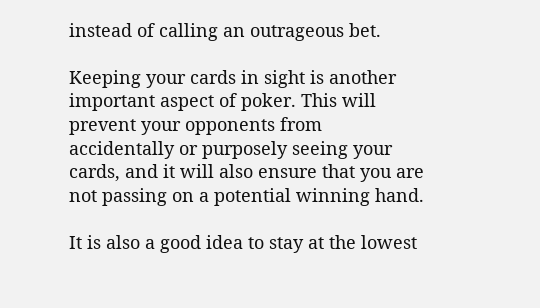instead of calling an outrageous bet.

Keeping your cards in sight is another important aspect of poker. This will prevent your opponents from accidentally or purposely seeing your cards, and it will also ensure that you are not passing on a potential winning hand.

It is also a good idea to stay at the lowest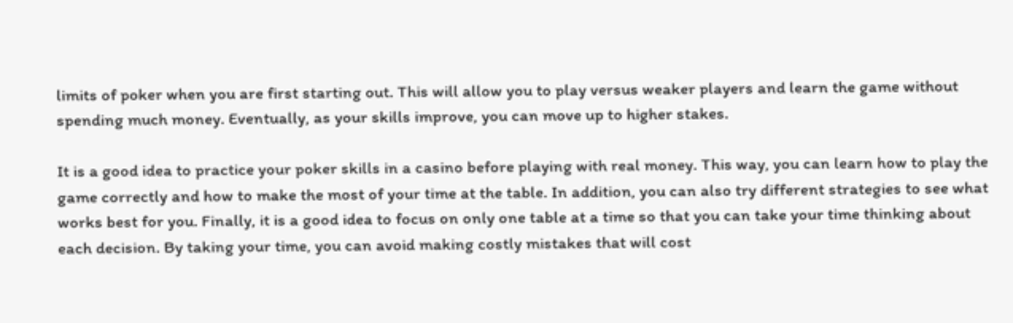limits of poker when you are first starting out. This will allow you to play versus weaker players and learn the game without spending much money. Eventually, as your skills improve, you can move up to higher stakes.

It is a good idea to practice your poker skills in a casino before playing with real money. This way, you can learn how to play the game correctly and how to make the most of your time at the table. In addition, you can also try different strategies to see what works best for you. Finally, it is a good idea to focus on only one table at a time so that you can take your time thinking about each decision. By taking your time, you can avoid making costly mistakes that will cost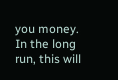you money. In the long run, this will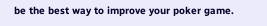be the best way to improve your poker game.